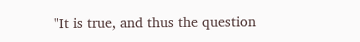"It is true, and thus the question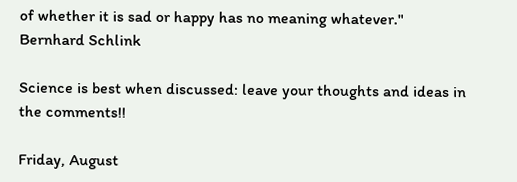of whether it is sad or happy has no meaning whatever."
Bernhard Schlink

Science is best when discussed: leave your thoughts and ideas in the comments!!

Friday, August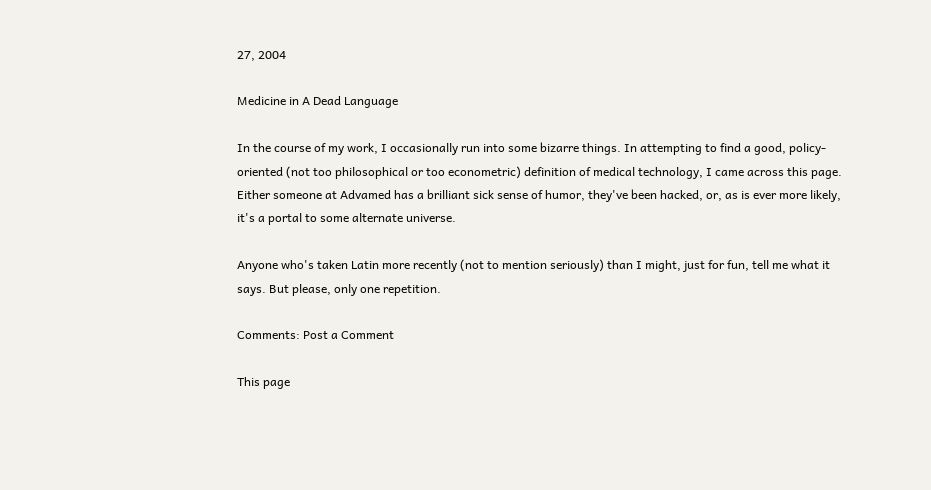27, 2004

Medicine in A Dead Language

In the course of my work, I occasionally run into some bizarre things. In attempting to find a good, policy-oriented (not too philosophical or too econometric) definition of medical technology, I came across this page. Either someone at Advamed has a brilliant sick sense of humor, they've been hacked, or, as is ever more likely, it's a portal to some alternate universe.

Anyone who's taken Latin more recently (not to mention seriously) than I might, just for fun, tell me what it says. But please, only one repetition.

Comments: Post a Comment

This page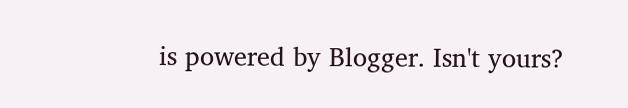is powered by Blogger. Isn't yours?